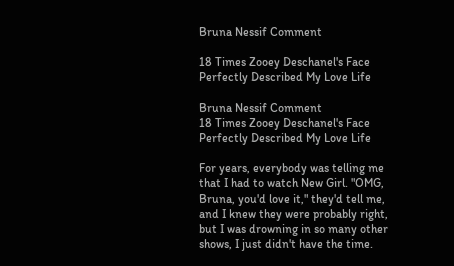Bruna Nessif Comment

18 Times Zooey Deschanel's Face Perfectly Described My Love Life

Bruna Nessif Comment
18 Times Zooey Deschanel's Face Perfectly Described My Love Life

For years, everybody was telling me that I had to watch New Girl. "OMG, Bruna, you'd love it," they'd tell me, and I knew they were probably right, but I was drowning in so many other shows, I just didn't have the time.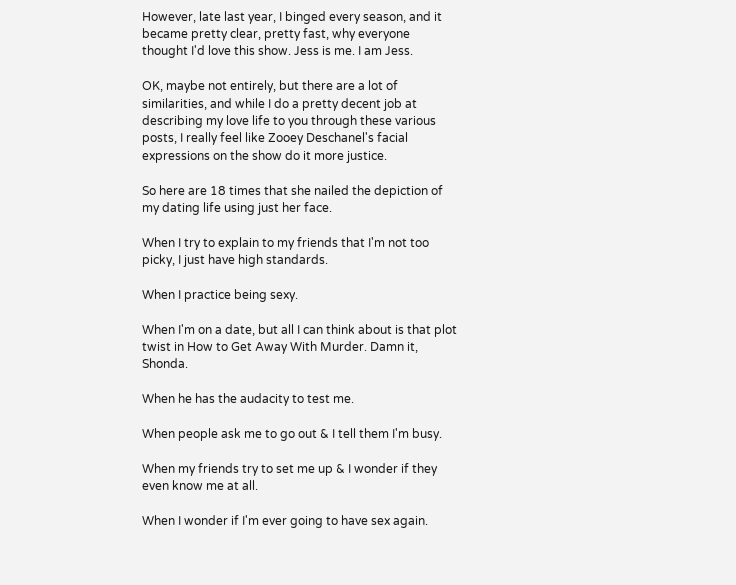However, late last year, I binged every season, and it became pretty clear, pretty fast, why everyone thought I'd love this show. Jess is me. I am Jess.

OK, maybe not entirely, but there are a lot of similarities, and while I do a pretty decent job at describing my love life to you through these various posts, I really feel like Zooey Deschanel's facial expressions on the show do it more justice.

So here are 18 times that she nailed the depiction of my dating life using just her face.

When I try to explain to my friends that I'm not too picky, I just have high standards.

When I practice being sexy.

When I'm on a date, but all I can think about is that plot twist in How to Get Away With Murder. Damn it, Shonda.

When he has the audacity to test me.

When people ask me to go out & I tell them I'm busy.

When my friends try to set me up & I wonder if they even know me at all.

When I wonder if I'm ever going to have sex again.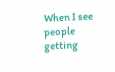When I see people getting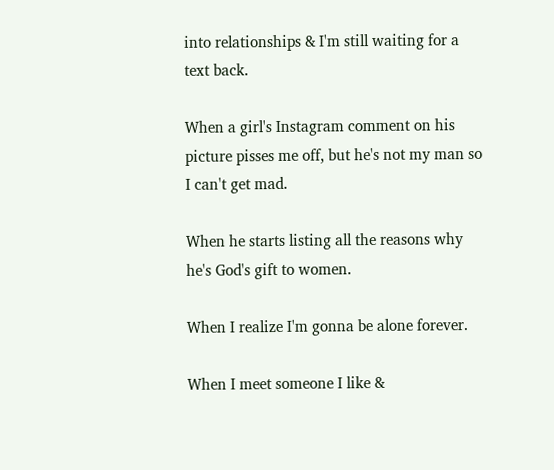into relationships & I'm still waiting for a text back.

When a girl's Instagram comment on his picture pisses me off, but he's not my man so I can't get mad.

When he starts listing all the reasons why he's God's gift to women.

When I realize I'm gonna be alone forever.

When I meet someone I like &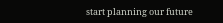start planning our future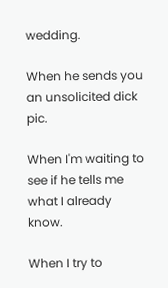wedding.

When he sends you an unsolicited dick pic.

When I'm waiting to see if he tells me what I already know.

When I try to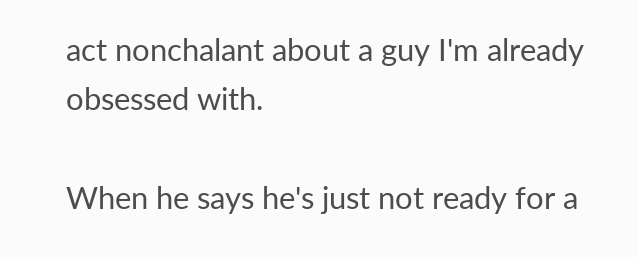act nonchalant about a guy I'm already obsessed with.

When he says he's just not ready for a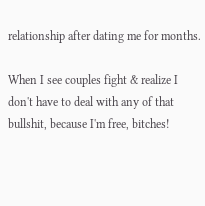relationship after dating me for months.

When I see couples fight & realize I don't have to deal with any of that bullshit, because I'm free, bitches!